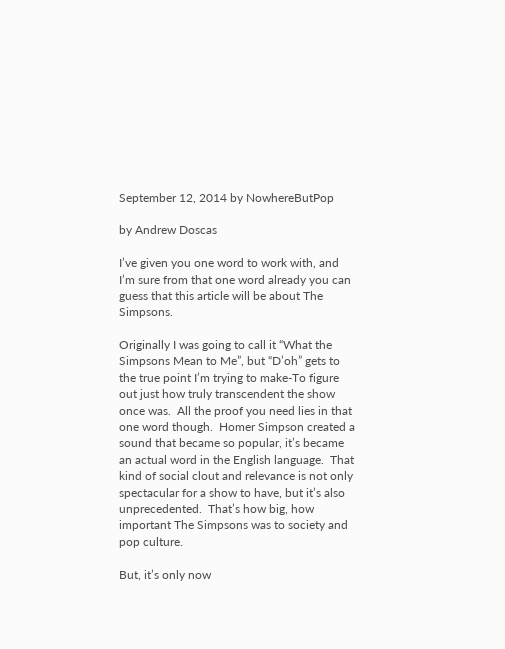September 12, 2014 by NowhereButPop

by Andrew Doscas

I’ve given you one word to work with, and I’m sure from that one word already you can guess that this article will be about The Simpsons.

Originally I was going to call it “What the Simpsons Mean to Me”, but “D’oh” gets to the true point I’m trying to make-To figure out just how truly transcendent the show once was.  All the proof you need lies in that one word though.  Homer Simpson created a sound that became so popular, it’s became an actual word in the English language.  That kind of social clout and relevance is not only spectacular for a show to have, but it’s also unprecedented.  That’s how big, how important The Simpsons was to society and pop culture.

But, it’s only now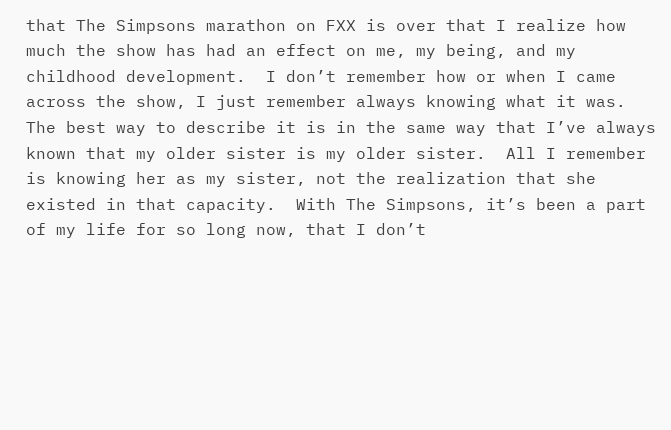that The Simpsons marathon on FXX is over that I realize how much the show has had an effect on me, my being, and my childhood development.  I don’t remember how or when I came across the show, I just remember always knowing what it was.  The best way to describe it is in the same way that I’ve always known that my older sister is my older sister.  All I remember is knowing her as my sister, not the realization that she existed in that capacity.  With The Simpsons, it’s been a part of my life for so long now, that I don’t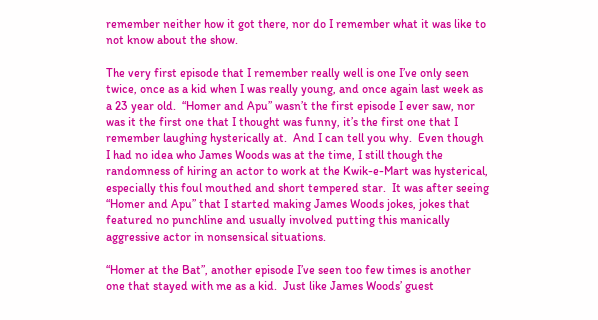remember neither how it got there, nor do I remember what it was like to not know about the show.

The very first episode that I remember really well is one I’ve only seen twice, once as a kid when I was really young, and once again last week as a 23 year old.  “Homer and Apu” wasn’t the first episode I ever saw, nor was it the first one that I thought was funny, it’s the first one that I remember laughing hysterically at.  And I can tell you why.  Even though I had no idea who James Woods was at the time, I still though the randomness of hiring an actor to work at the Kwik-e-Mart was hysterical, especially this foul mouthed and short tempered star.  It was after seeing “Homer and Apu” that I started making James Woods jokes, jokes that featured no punchline and usually involved putting this manically aggressive actor in nonsensical situations.

“Homer at the Bat”, another episode I’ve seen too few times is another one that stayed with me as a kid.  Just like James Woods’ guest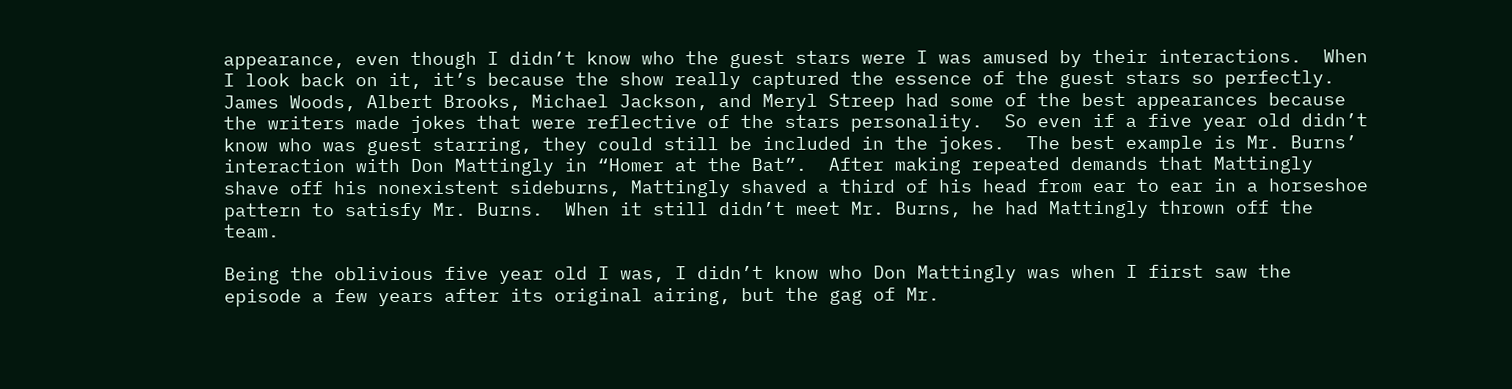appearance, even though I didn’t know who the guest stars were I was amused by their interactions.  When I look back on it, it’s because the show really captured the essence of the guest stars so perfectly.  James Woods, Albert Brooks, Michael Jackson, and Meryl Streep had some of the best appearances because the writers made jokes that were reflective of the stars personality.  So even if a five year old didn’t know who was guest starring, they could still be included in the jokes.  The best example is Mr. Burns’ interaction with Don Mattingly in “Homer at the Bat”.  After making repeated demands that Mattingly shave off his nonexistent sideburns, Mattingly shaved a third of his head from ear to ear in a horseshoe pattern to satisfy Mr. Burns.  When it still didn’t meet Mr. Burns, he had Mattingly thrown off the team.

Being the oblivious five year old I was, I didn’t know who Don Mattingly was when I first saw the episode a few years after its original airing, but the gag of Mr.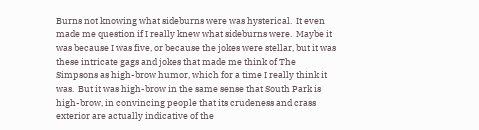Burns not knowing what sideburns were was hysterical.  It even made me question if I really knew what sideburns were.  Maybe it was because I was five, or because the jokes were stellar, but it was these intricate gags and jokes that made me think of The Simpsons as high-brow humor, which for a time I really think it was.  But it was high-brow in the same sense that South Park is high-brow, in convincing people that its crudeness and crass exterior are actually indicative of the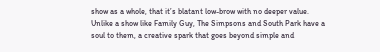show as a whole, that it’s blatant low-brow with no deeper value.  Unlike a show like Family Guy, The Simpsons and South Park have a soul to them, a creative spark that goes beyond simple and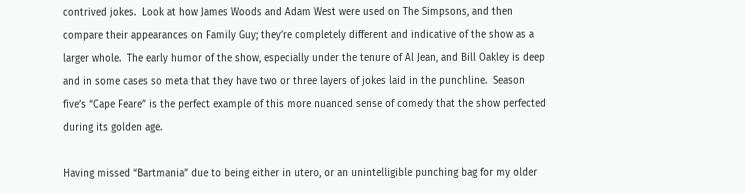contrived jokes.  Look at how James Woods and Adam West were used on The Simpsons, and then compare their appearances on Family Guy; they’re completely different and indicative of the show as a larger whole.  The early humor of the show, especially under the tenure of Al Jean, and Bill Oakley is deep and in some cases so meta that they have two or three layers of jokes laid in the punchline.  Season five’s “Cape Feare” is the perfect example of this more nuanced sense of comedy that the show perfected during its golden age.

Having missed “Bartmania” due to being either in utero, or an unintelligible punching bag for my older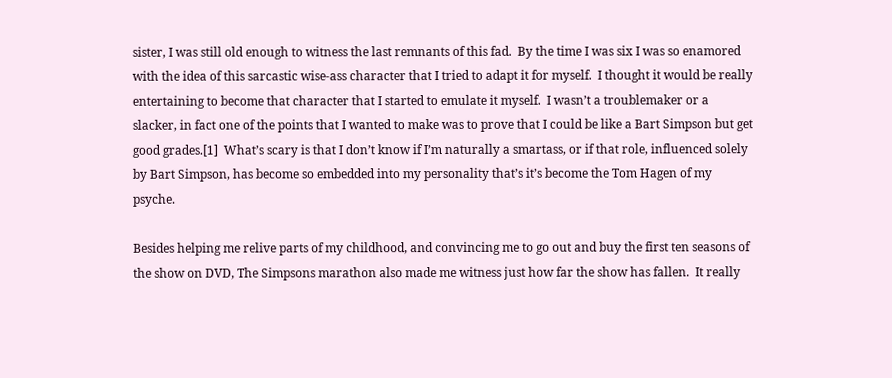sister, I was still old enough to witness the last remnants of this fad.  By the time I was six I was so enamored with the idea of this sarcastic wise-ass character that I tried to adapt it for myself.  I thought it would be really entertaining to become that character that I started to emulate it myself.  I wasn’t a troublemaker or a slacker, in fact one of the points that I wanted to make was to prove that I could be like a Bart Simpson but get good grades.[1]  What’s scary is that I don’t know if I’m naturally a smartass, or if that role, influenced solely by Bart Simpson, has become so embedded into my personality that’s it’s become the Tom Hagen of my psyche.

Besides helping me relive parts of my childhood, and convincing me to go out and buy the first ten seasons of the show on DVD, The Simpsons marathon also made me witness just how far the show has fallen.  It really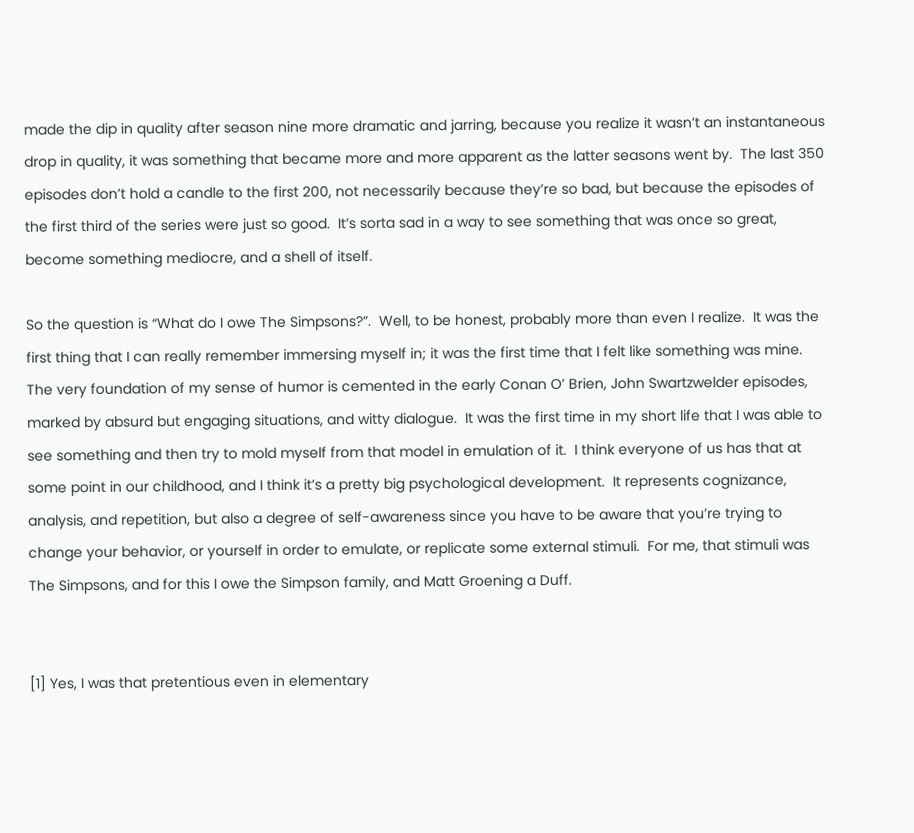made the dip in quality after season nine more dramatic and jarring, because you realize it wasn’t an instantaneous drop in quality, it was something that became more and more apparent as the latter seasons went by.  The last 350 episodes don’t hold a candle to the first 200, not necessarily because they’re so bad, but because the episodes of the first third of the series were just so good.  It’s sorta sad in a way to see something that was once so great, become something mediocre, and a shell of itself.

So the question is “What do I owe The Simpsons?”.  Well, to be honest, probably more than even I realize.  It was the first thing that I can really remember immersing myself in; it was the first time that I felt like something was mine.  The very foundation of my sense of humor is cemented in the early Conan O’ Brien, John Swartzwelder episodes, marked by absurd but engaging situations, and witty dialogue.  It was the first time in my short life that I was able to see something and then try to mold myself from that model in emulation of it.  I think everyone of us has that at some point in our childhood, and I think it’s a pretty big psychological development.  It represents cognizance, analysis, and repetition, but also a degree of self-awareness since you have to be aware that you’re trying to change your behavior, or yourself in order to emulate, or replicate some external stimuli.  For me, that stimuli was The Simpsons, and for this I owe the Simpson family, and Matt Groening a Duff.


[1] Yes, I was that pretentious even in elementary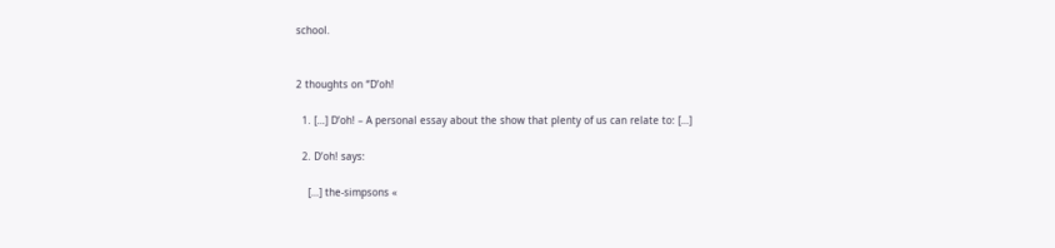school.


2 thoughts on “D’oh!

  1. […] D’oh! – A personal essay about the show that plenty of us can relate to: […]

  2. D’oh! says:

    […] the-simpsons «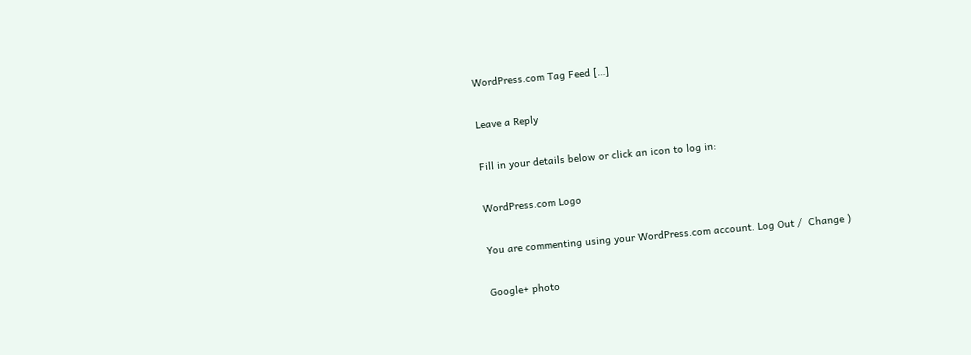WordPress.com Tag Feed […]

Leave a Reply

Fill in your details below or click an icon to log in:

WordPress.com Logo

You are commenting using your WordPress.com account. Log Out /  Change )

Google+ photo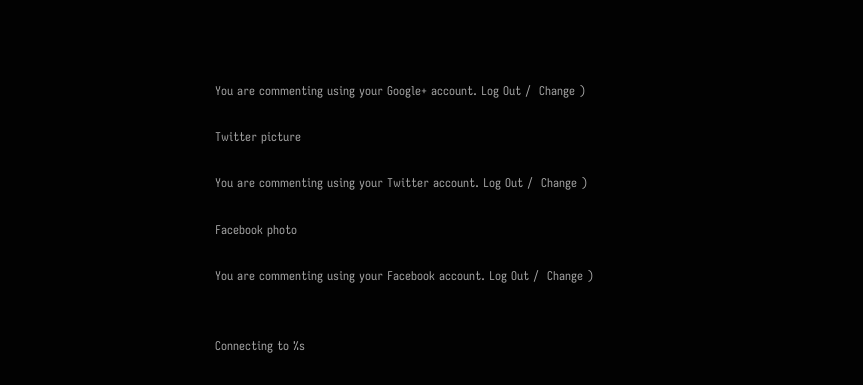You are commenting using your Google+ account. Log Out /  Change )

Twitter picture

You are commenting using your Twitter account. Log Out /  Change )

Facebook photo

You are commenting using your Facebook account. Log Out /  Change )


Connecting to %s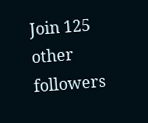Join 125 other followers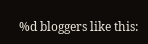%d bloggers like this: